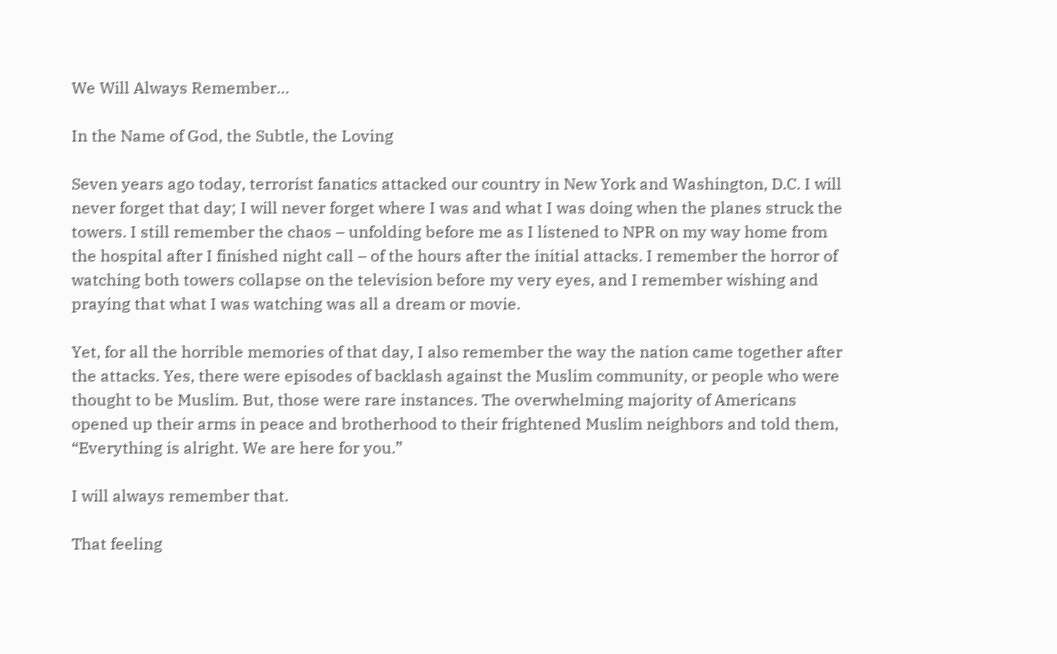We Will Always Remember…

In the Name of God, the Subtle, the Loving

Seven years ago today, terrorist fanatics attacked our country in New York and Washington, D.C. I will never forget that day; I will never forget where I was and what I was doing when the planes struck the towers. I still remember the chaos – unfolding before me as I listened to NPR on my way home from the hospital after I finished night call – of the hours after the initial attacks. I remember the horror of watching both towers collapse on the television before my very eyes, and I remember wishing and praying that what I was watching was all a dream or movie.

Yet, for all the horrible memories of that day, I also remember the way the nation came together after the attacks. Yes, there were episodes of backlash against the Muslim community, or people who were thought to be Muslim. But, those were rare instances. The overwhelming majority of Americans opened up their arms in peace and brotherhood to their frightened Muslim neighbors and told them, “Everything is alright. We are here for you.”

I will always remember that.

That feeling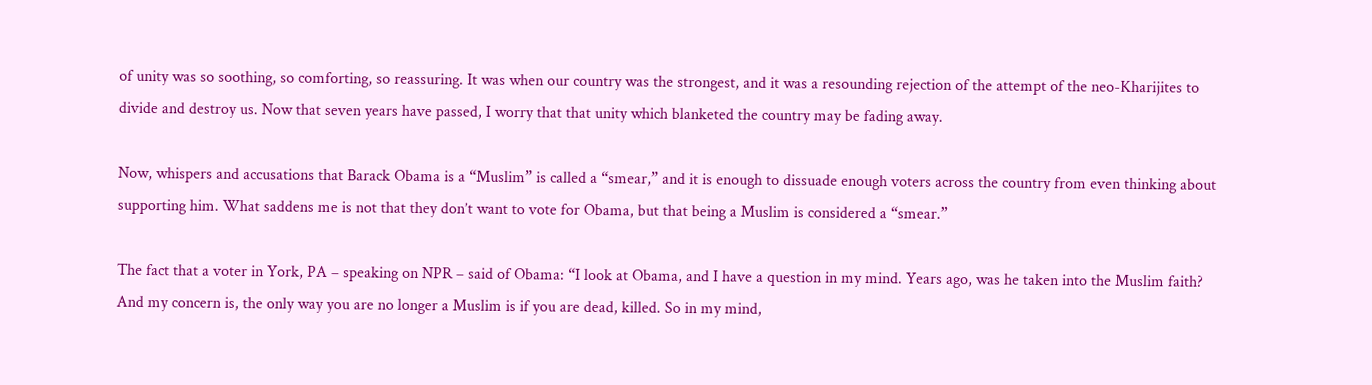of unity was so soothing, so comforting, so reassuring. It was when our country was the strongest, and it was a resounding rejection of the attempt of the neo-Kharijites to divide and destroy us. Now that seven years have passed, I worry that that unity which blanketed the country may be fading away.

Now, whispers and accusations that Barack Obama is a “Muslim” is called a “smear,” and it is enough to dissuade enough voters across the country from even thinking about supporting him. What saddens me is not that they don’t want to vote for Obama, but that being a Muslim is considered a “smear.”

The fact that a voter in York, PA – speaking on NPR – said of Obama: “I look at Obama, and I have a question in my mind. Years ago, was he taken into the Muslim faith? And my concern is, the only way you are no longer a Muslim is if you are dead, killed. So in my mind,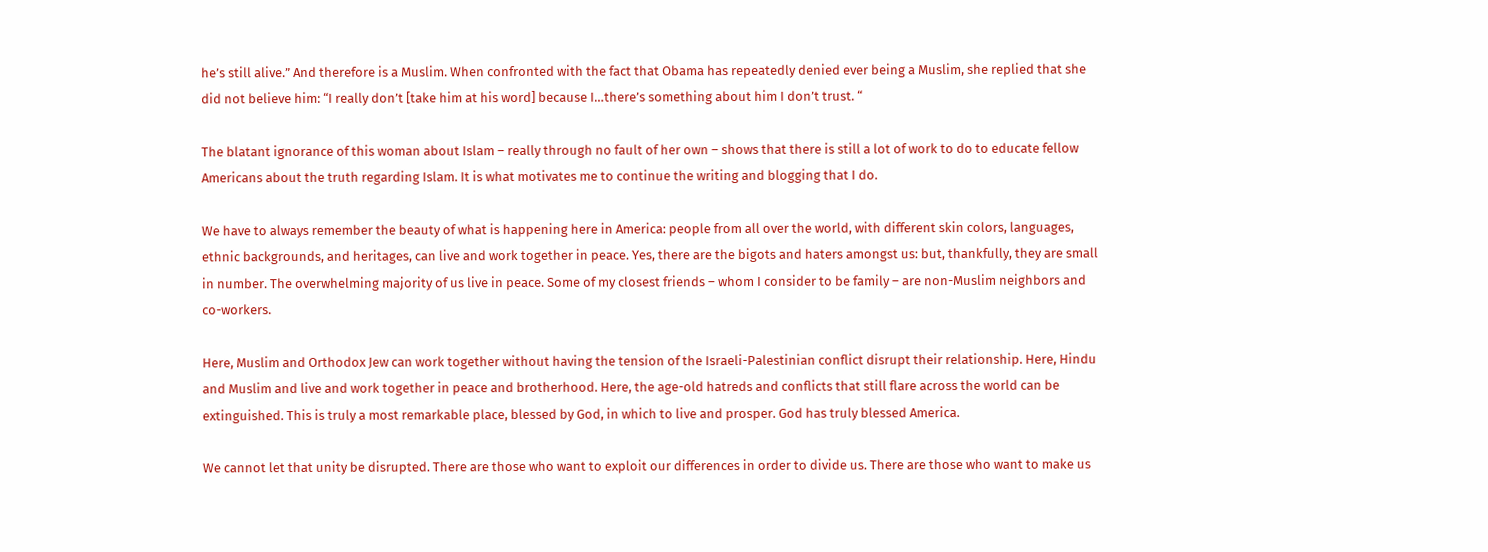he’s still alive.” And therefore is a Muslim. When confronted with the fact that Obama has repeatedly denied ever being a Muslim, she replied that she did not believe him: “I really don’t [take him at his word] because I…there’s something about him I don’t trust. “

The blatant ignorance of this woman about Islam – really through no fault of her own – shows that there is still a lot of work to do to educate fellow Americans about the truth regarding Islam. It is what motivates me to continue the writing and blogging that I do.

We have to always remember the beauty of what is happening here in America: people from all over the world, with different skin colors, languages, ethnic backgrounds, and heritages, can live and work together in peace. Yes, there are the bigots and haters amongst us: but, thankfully, they are small in number. The overwhelming majority of us live in peace. Some of my closest friends – whom I consider to be family – are non-Muslim neighbors and co-workers.

Here, Muslim and Orthodox Jew can work together without having the tension of the Israeli-Palestinian conflict disrupt their relationship. Here, Hindu and Muslim and live and work together in peace and brotherhood. Here, the age-old hatreds and conflicts that still flare across the world can be extinguished. This is truly a most remarkable place, blessed by God, in which to live and prosper. God has truly blessed America.

We cannot let that unity be disrupted. There are those who want to exploit our differences in order to divide us. There are those who want to make us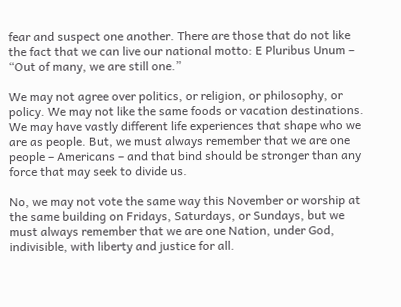fear and suspect one another. There are those that do not like the fact that we can live our national motto: E Pluribus Unum – “Out of many, we are still one.”

We may not agree over politics, or religion, or philosophy, or policy. We may not like the same foods or vacation destinations. We may have vastly different life experiences that shape who we are as people. But, we must always remember that we are one people – Americans – and that bind should be stronger than any force that may seek to divide us.

No, we may not vote the same way this November or worship at the same building on Fridays, Saturdays, or Sundays, but we must always remember that we are one Nation, under God, indivisible, with liberty and justice for all.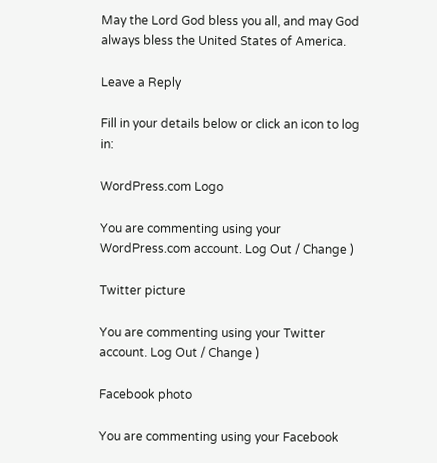May the Lord God bless you all, and may God always bless the United States of America.

Leave a Reply

Fill in your details below or click an icon to log in:

WordPress.com Logo

You are commenting using your WordPress.com account. Log Out / Change )

Twitter picture

You are commenting using your Twitter account. Log Out / Change )

Facebook photo

You are commenting using your Facebook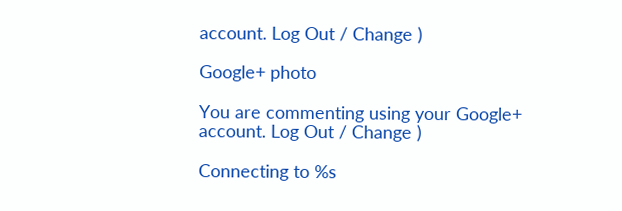account. Log Out / Change )

Google+ photo

You are commenting using your Google+ account. Log Out / Change )

Connecting to %s